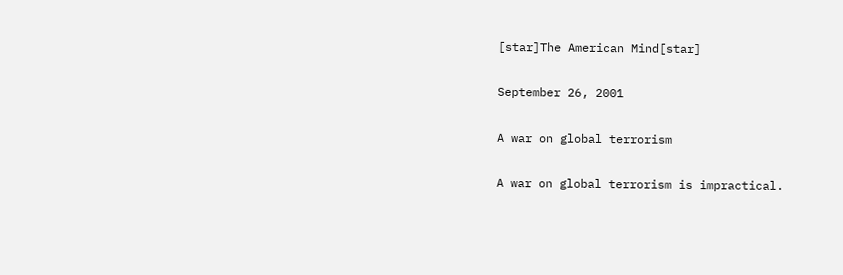[star]The American Mind[star]

September 26, 2001

A war on global terrorism

A war on global terrorism is impractical.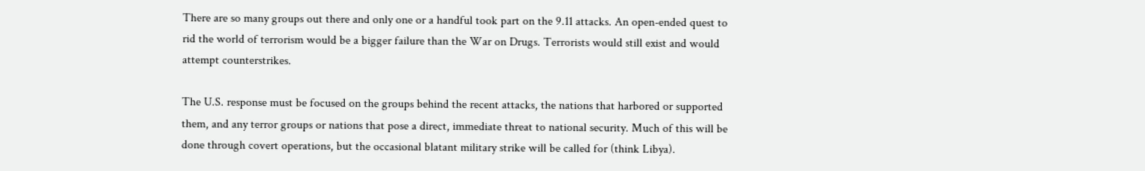There are so many groups out there and only one or a handful took part on the 9.11 attacks. An open-ended quest to rid the world of terrorism would be a bigger failure than the War on Drugs. Terrorists would still exist and would attempt counterstrikes.

The U.S. response must be focused on the groups behind the recent attacks, the nations that harbored or supported them, and any terror groups or nations that pose a direct, immediate threat to national security. Much of this will be done through covert operations, but the occasional blatant military strike will be called for (think Libya).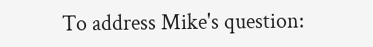To address Mike's question: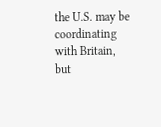the U.S. may be coordinating with Britain, but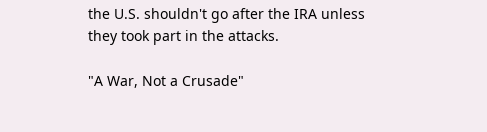the U.S. shouldn't go after the IRA unless they took part in the attacks.

"A War, Not a Crusade"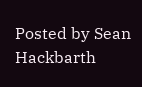Posted by Sean Hackbarth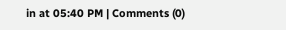in at 05:40 PM | Comments (0)